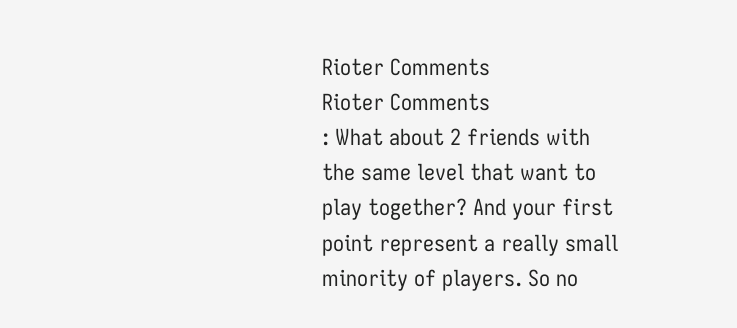Rioter Comments
Rioter Comments
: What about 2 friends with the same level that want to play together? And your first point represent a really small minority of players. So no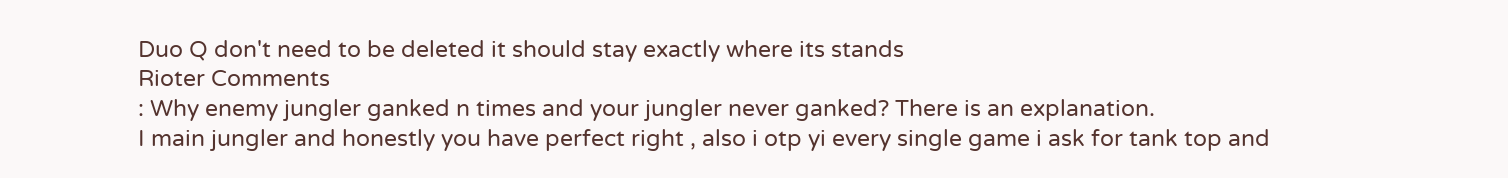Duo Q don't need to be deleted it should stay exactly where its stands
Rioter Comments
: Why enemy jungler ganked n times and your jungler never ganked? There is an explanation.
I main jungler and honestly you have perfect right , also i otp yi every single game i ask for tank top and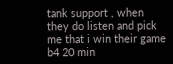tank support , when they do listen and pick me that i win their game b4 20 min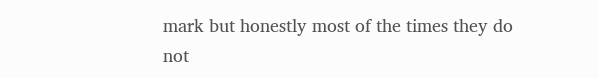mark but honestly most of the times they do not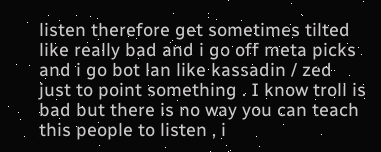listen therefore get sometimes tilted like really bad and i go off meta picks and i go bot lan like kassadin / zed just to point something . I know troll is bad but there is no way you can teach this people to listen , i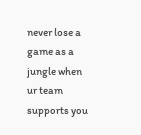never lose a game as a jungle when ur team supports you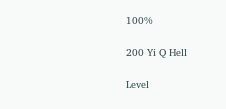100%

200 Yi Q Hell

Level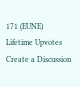171 (EUNE)
Lifetime Upvotes
Create a Discussion